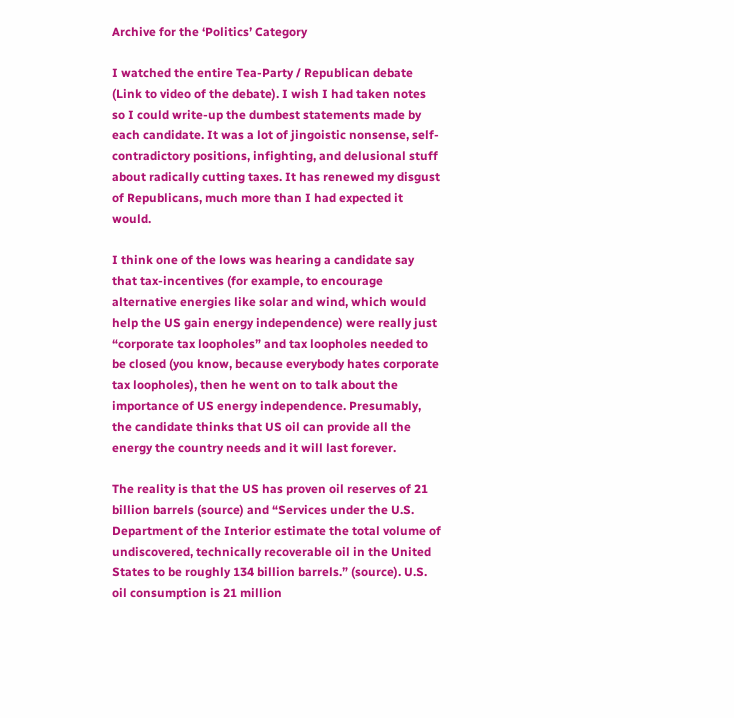Archive for the ‘Politics’ Category

I watched the entire Tea-Party / Republican debate (Link to video of the debate). I wish I had taken notes so I could write-up the dumbest statements made by each candidate. It was a lot of jingoistic nonsense, self-contradictory positions, infighting, and delusional stuff about radically cutting taxes. It has renewed my disgust of Republicans, much more than I had expected it would.

I think one of the lows was hearing a candidate say that tax-incentives (for example, to encourage alternative energies like solar and wind, which would help the US gain energy independence) were really just “corporate tax loopholes” and tax loopholes needed to be closed (you know, because everybody hates corporate tax loopholes), then he went on to talk about the importance of US energy independence. Presumably, the candidate thinks that US oil can provide all the energy the country needs and it will last forever.

The reality is that the US has proven oil reserves of 21 billion barrels (source) and “Services under the U.S. Department of the Interior estimate the total volume of undiscovered, technically recoverable oil in the United States to be roughly 134 billion barrels.” (source). U.S. oil consumption is 21 million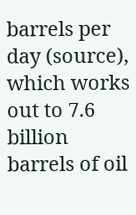barrels per day (source), which works out to 7.6 billion barrels of oil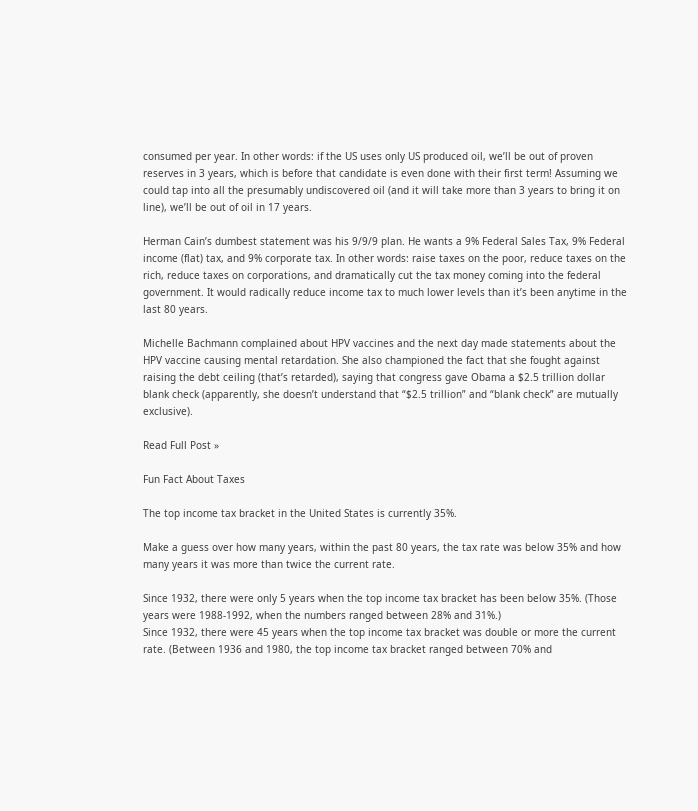consumed per year. In other words: if the US uses only US produced oil, we’ll be out of proven reserves in 3 years, which is before that candidate is even done with their first term! Assuming we could tap into all the presumably undiscovered oil (and it will take more than 3 years to bring it on line), we’ll be out of oil in 17 years.

Herman Cain’s dumbest statement was his 9/9/9 plan. He wants a 9% Federal Sales Tax, 9% Federal income (flat) tax, and 9% corporate tax. In other words: raise taxes on the poor, reduce taxes on the rich, reduce taxes on corporations, and dramatically cut the tax money coming into the federal government. It would radically reduce income tax to much lower levels than it’s been anytime in the last 80 years.

Michelle Bachmann complained about HPV vaccines and the next day made statements about the HPV vaccine causing mental retardation. She also championed the fact that she fought against raising the debt ceiling (that’s retarded), saying that congress gave Obama a $2.5 trillion dollar blank check (apparently, she doesn’t understand that “$2.5 trillion” and “blank check” are mutually exclusive).

Read Full Post »

Fun Fact About Taxes

The top income tax bracket in the United States is currently 35%.

Make a guess over how many years, within the past 80 years, the tax rate was below 35% and how many years it was more than twice the current rate.

Since 1932, there were only 5 years when the top income tax bracket has been below 35%. (Those years were 1988-1992, when the numbers ranged between 28% and 31%.)
Since 1932, there were 45 years when the top income tax bracket was double or more the current rate. (Between 1936 and 1980, the top income tax bracket ranged between 70% and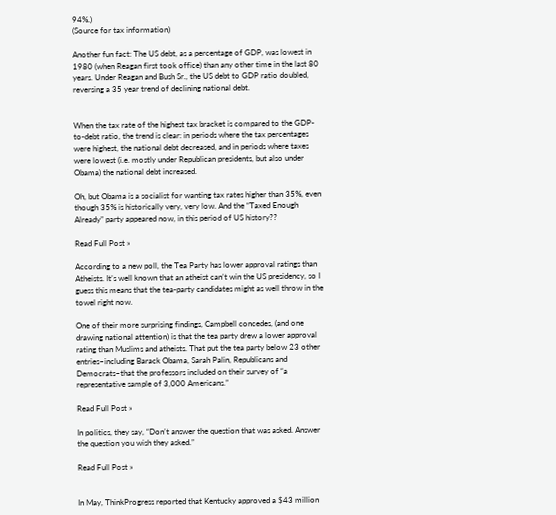94%.)
(Source for tax information)

Another fun fact: The US debt, as a percentage of GDP, was lowest in 1980 (when Reagan first took office) than any other time in the last 80 years. Under Reagan and Bush Sr., the US debt to GDP ratio doubled, reversing a 35 year trend of declining national debt.


When the tax rate of the highest tax bracket is compared to the GDP-to-debt ratio, the trend is clear: in periods where the tax percentages were highest, the national debt decreased, and in periods where taxes were lowest (i.e. mostly under Republican presidents, but also under Obama) the national debt increased.

Oh, but Obama is a socialist for wanting tax rates higher than 35%, even though 35% is historically very, very low. And the “Taxed Enough Already” party appeared now, in this period of US history??

Read Full Post »

According to a new poll, the Tea Party has lower approval ratings than Atheists. It’s well known that an atheist can’t win the US presidency, so I guess this means that the tea-party candidates might as well throw in the towel right now.

One of their more surprising findings, Campbell concedes, (and one drawing national attention) is that the tea party drew a lower approval rating than Muslims and atheists. That put the tea party below 23 other entries–including Barack Obama, Sarah Palin, Republicans and Democrats–that the professors included on their survey of “a representative sample of 3,000 Americans.”

Read Full Post »

In politics, they say, “Don’t answer the question that was asked. Answer the question you wish they asked.”

Read Full Post »


In May, ThinkProgress reported that Kentucky approved a $43 million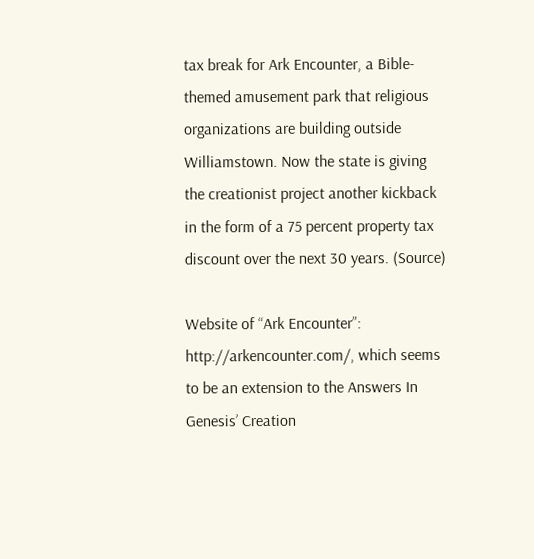tax break for Ark Encounter, a Bible-themed amusement park that religious organizations are building outside Williamstown. Now the state is giving the creationist project another kickback in the form of a 75 percent property tax discount over the next 30 years. (Source)

Website of “Ark Encounter”: http://arkencounter.com/, which seems to be an extension to the Answers In Genesis’ Creation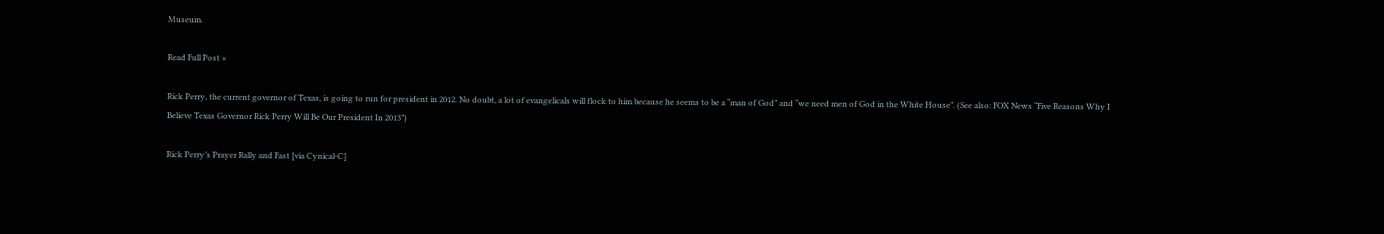Museum.

Read Full Post »

Rick Perry, the current governor of Texas, is going to run for president in 2012. No doubt, a lot of evangelicals will flock to him because he seems to be a “man of God” and “we need men of God in the White House”. (See also: FOX News “Five Reasons Why I Believe Texas Governor Rick Perry Will Be Our President In 2013”)

Rick Perry’s Prayer Rally and Fast [via Cynical-C]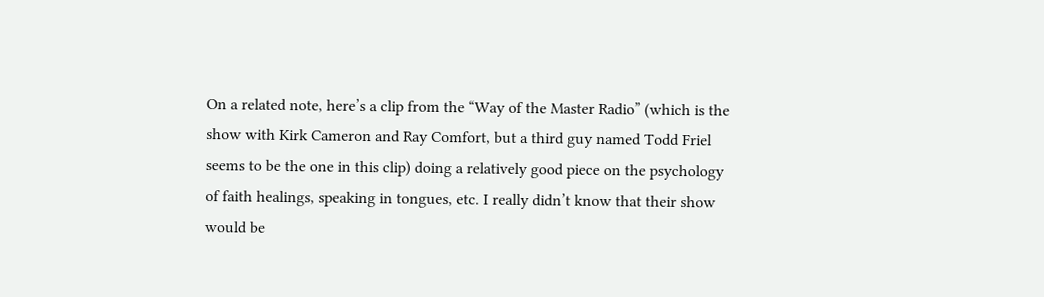On a related note, here’s a clip from the “Way of the Master Radio” (which is the show with Kirk Cameron and Ray Comfort, but a third guy named Todd Friel seems to be the one in this clip) doing a relatively good piece on the psychology of faith healings, speaking in tongues, etc. I really didn’t know that their show would be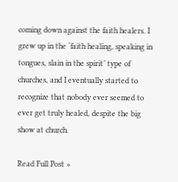coming down against the faith healers. I grew up in the ‘faith healing, speaking in tongues, slain in the spirit’ type of churches, and I eventually started to recognize that nobody ever seemed to ever get truly healed, despite the big show at church.

Read Full Post »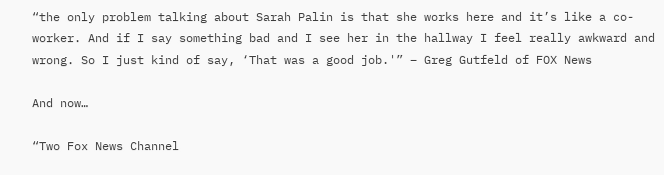“the only problem talking about Sarah Palin is that she works here and it’s like a co-worker. And if I say something bad and I see her in the hallway I feel really awkward and wrong. So I just kind of say, ‘That was a good job.'” – Greg Gutfeld of FOX News

And now…

“Two Fox News Channel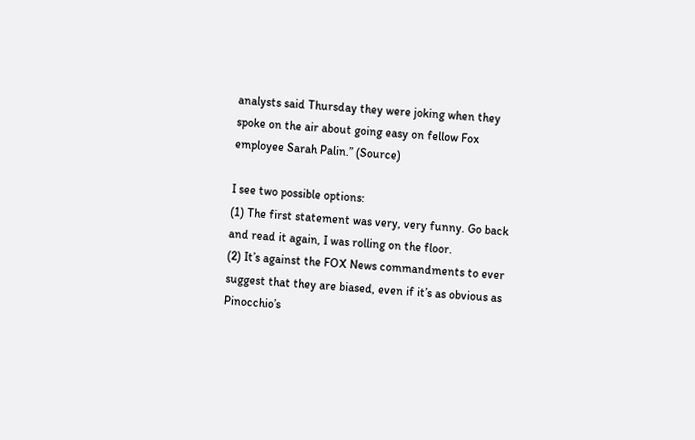analysts said Thursday they were joking when they spoke on the air about going easy on fellow Fox employee Sarah Palin.” (Source)

I see two possible options:
(1) The first statement was very, very funny. Go back and read it again, I was rolling on the floor.
(2) It’s against the FOX News commandments to ever suggest that they are biased, even if it’s as obvious as Pinocchio’s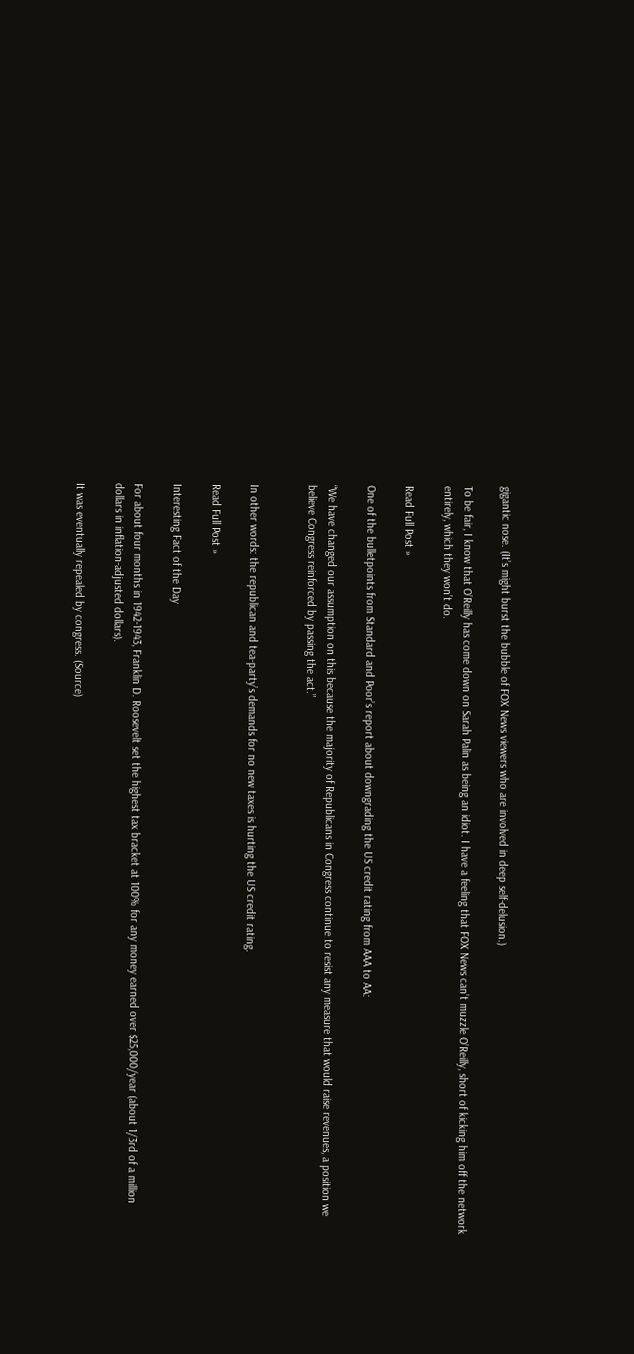gigantic nose. (It’s might burst the bubble of FOX News viewers who are involved in deep self-delusion.)

To be fair, I know that O’Reilly has come down on Sarah Palin as being an idiot. I have a feeling that FOX News can’t muzzle O’Reilly, short of kicking him off the network entirely, which they won’t do.

Read Full Post »

One of the bulletpoints from Standard and Poor’s report about downgrading the US credit rating from AAA to AA:

“We have changed our assumption on this because the majority of Republicans in Congress continue to resist any measure that would raise revenues, a position we believe Congress reinforced by passing the act.”


In other words: the republican and tea-party’s demands for no new taxes is hurting the US credit rating.

Read Full Post »

Interesting Fact of the Day

For about four months in 1942-1943, Franklin D. Roosevelt set the highest tax bracket at 100% for any money earned over $25,000/year (about 1/3rd of a million dollars in inflation-adjusted dollars).

It was eventually repealed by congress. (Source)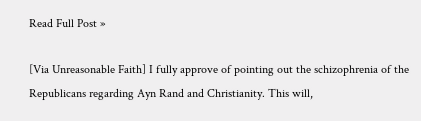Read Full Post »

[Via Unreasonable Faith] I fully approve of pointing out the schizophrenia of the Republicans regarding Ayn Rand and Christianity. This will,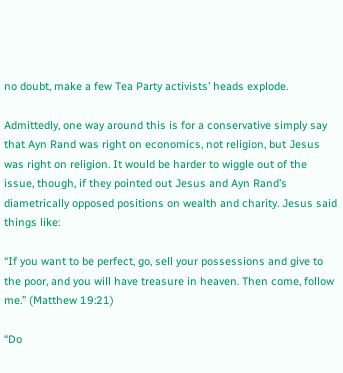no doubt, make a few Tea Party activists’ heads explode.

Admittedly, one way around this is for a conservative simply say that Ayn Rand was right on economics, not religion, but Jesus was right on religion. It would be harder to wiggle out of the issue, though, if they pointed out Jesus and Ayn Rand’s diametrically opposed positions on wealth and charity. Jesus said things like:

“If you want to be perfect, go, sell your possessions and give to the poor, and you will have treasure in heaven. Then come, follow me.” (Matthew 19:21)

“Do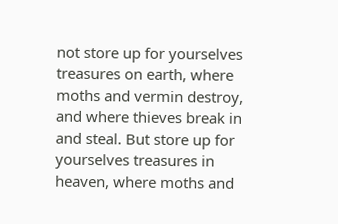not store up for yourselves treasures on earth, where moths and vermin destroy, and where thieves break in and steal. But store up for yourselves treasures in heaven, where moths and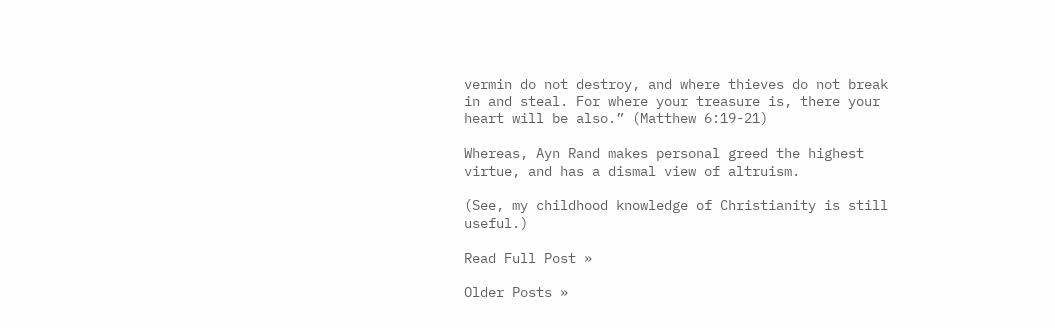vermin do not destroy, and where thieves do not break in and steal. For where your treasure is, there your heart will be also.” (Matthew 6:19-21)

Whereas, Ayn Rand makes personal greed the highest virtue, and has a dismal view of altruism.

(See, my childhood knowledge of Christianity is still useful.)

Read Full Post »

Older Posts »